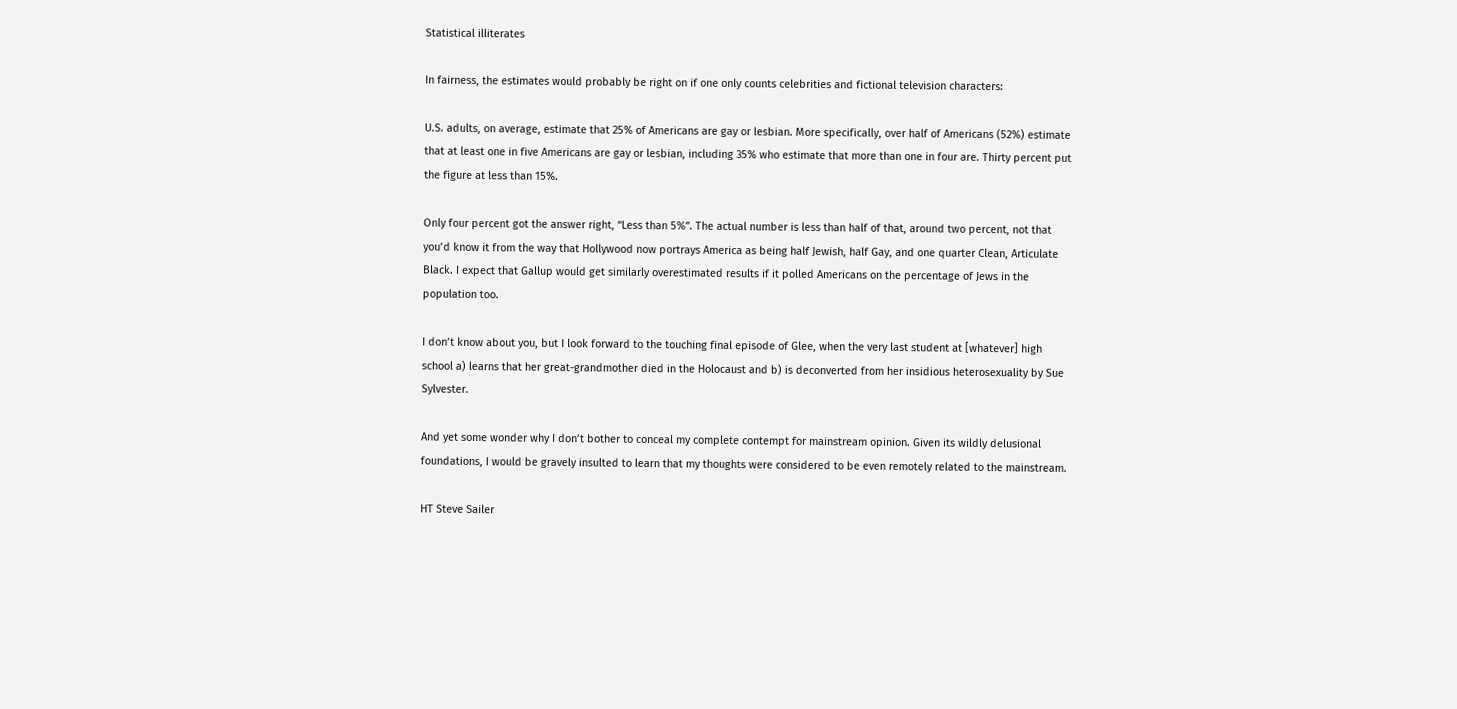Statistical illiterates

In fairness, the estimates would probably be right on if one only counts celebrities and fictional television characters:

U.S. adults, on average, estimate that 25% of Americans are gay or lesbian. More specifically, over half of Americans (52%) estimate that at least one in five Americans are gay or lesbian, including 35% who estimate that more than one in four are. Thirty percent put the figure at less than 15%.

Only four percent got the answer right, “Less than 5%”. The actual number is less than half of that, around two percent, not that you’d know it from the way that Hollywood now portrays America as being half Jewish, half Gay, and one quarter Clean, Articulate Black. I expect that Gallup would get similarly overestimated results if it polled Americans on the percentage of Jews in the population too.

I don’t know about you, but I look forward to the touching final episode of Glee, when the very last student at [whatever] high school a) learns that her great-grandmother died in the Holocaust and b) is deconverted from her insidious heterosexuality by Sue Sylvester.

And yet some wonder why I don’t bother to conceal my complete contempt for mainstream opinion. Given its wildly delusional foundations, I would be gravely insulted to learn that my thoughts were considered to be even remotely related to the mainstream.

HT Steve Sailer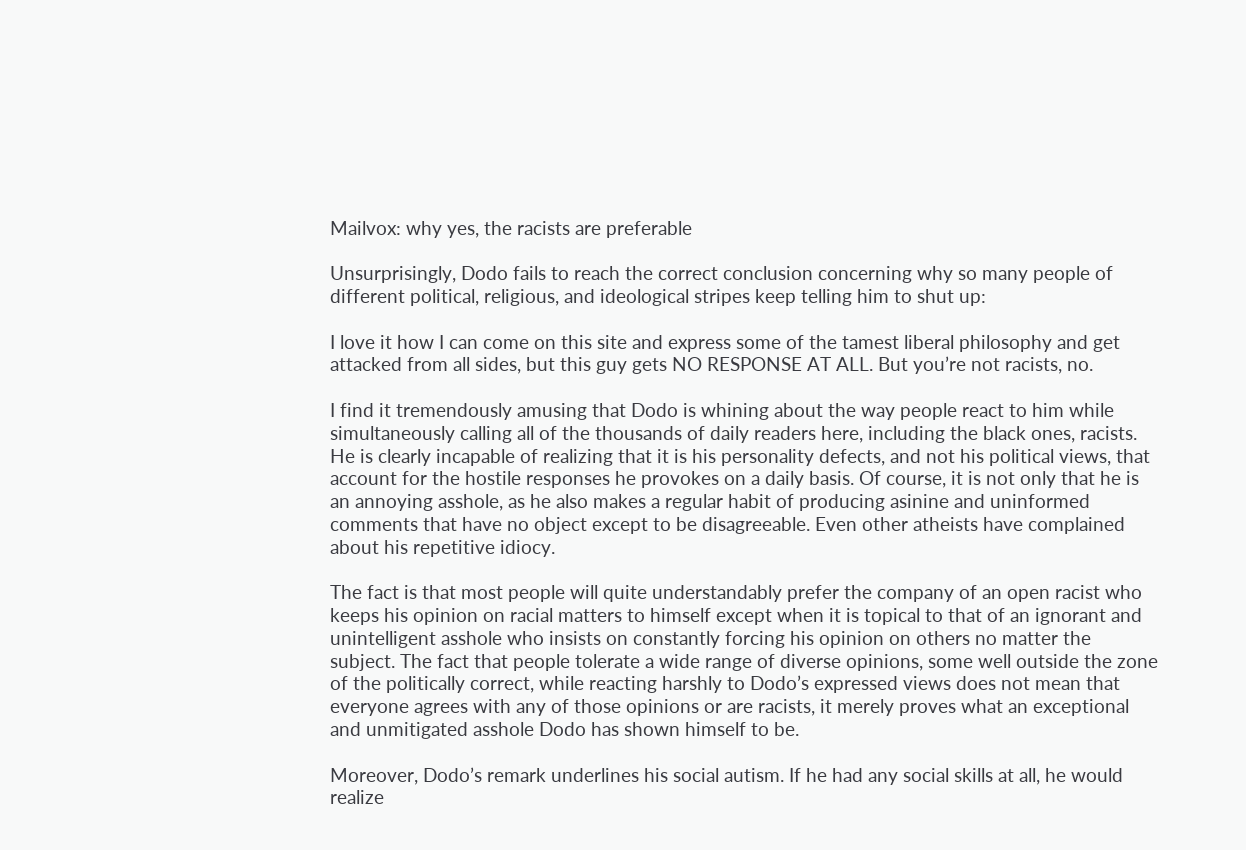Mailvox: why yes, the racists are preferable

Unsurprisingly, Dodo fails to reach the correct conclusion concerning why so many people of different political, religious, and ideological stripes keep telling him to shut up:

I love it how I can come on this site and express some of the tamest liberal philosophy and get attacked from all sides, but this guy gets NO RESPONSE AT ALL. But you’re not racists, no.

I find it tremendously amusing that Dodo is whining about the way people react to him while simultaneously calling all of the thousands of daily readers here, including the black ones, racists. He is clearly incapable of realizing that it is his personality defects, and not his political views, that account for the hostile responses he provokes on a daily basis. Of course, it is not only that he is an annoying asshole, as he also makes a regular habit of producing asinine and uninformed comments that have no object except to be disagreeable. Even other atheists have complained about his repetitive idiocy.

The fact is that most people will quite understandably prefer the company of an open racist who keeps his opinion on racial matters to himself except when it is topical to that of an ignorant and unintelligent asshole who insists on constantly forcing his opinion on others no matter the subject. The fact that people tolerate a wide range of diverse opinions, some well outside the zone of the politically correct, while reacting harshly to Dodo’s expressed views does not mean that everyone agrees with any of those opinions or are racists, it merely proves what an exceptional and unmitigated asshole Dodo has shown himself to be.

Moreover, Dodo’s remark underlines his social autism. If he had any social skills at all, he would realize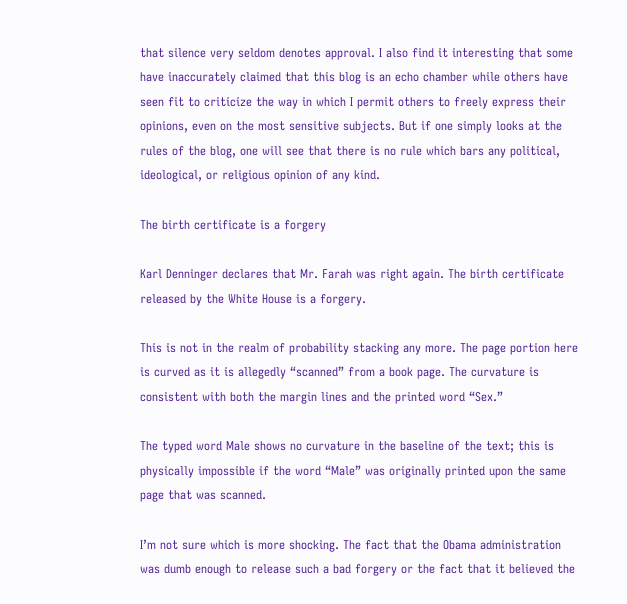that silence very seldom denotes approval. I also find it interesting that some have inaccurately claimed that this blog is an echo chamber while others have seen fit to criticize the way in which I permit others to freely express their opinions, even on the most sensitive subjects. But if one simply looks at the rules of the blog, one will see that there is no rule which bars any political, ideological, or religious opinion of any kind.

The birth certificate is a forgery

Karl Denninger declares that Mr. Farah was right again. The birth certificate released by the White House is a forgery.

This is not in the realm of probability stacking any more. The page portion here is curved as it is allegedly “scanned” from a book page. The curvature is consistent with both the margin lines and the printed word “Sex.”

The typed word Male shows no curvature in the baseline of the text; this is physically impossible if the word “Male” was originally printed upon the same page that was scanned.

I’m not sure which is more shocking. The fact that the Obama administration was dumb enough to release such a bad forgery or the fact that it believed the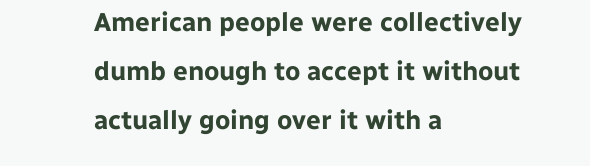American people were collectively dumb enough to accept it without actually going over it with a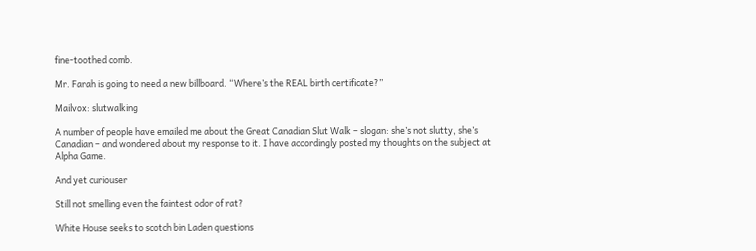fine-toothed comb.

Mr. Farah is going to need a new billboard. “Where’s the REAL birth certificate?”

Mailvox: slutwalking

A number of people have emailed me about the Great Canadian Slut Walk – slogan: she’s not slutty, she’s Canadian – and wondered about my response to it. I have accordingly posted my thoughts on the subject at Alpha Game.

And yet curiouser

Still not smelling even the faintest odor of rat?

White House seeks to scotch bin Laden questions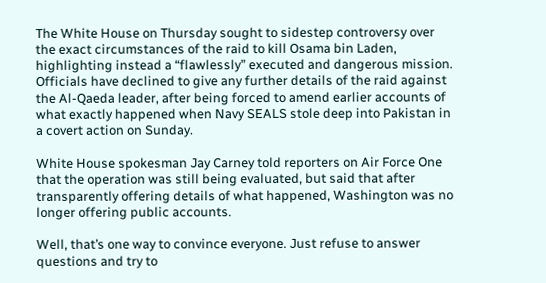The White House on Thursday sought to sidestep controversy over the exact circumstances of the raid to kill Osama bin Laden, highlighting instead a “flawlessly” executed and dangerous mission. Officials have declined to give any further details of the raid against the Al-Qaeda leader, after being forced to amend earlier accounts of what exactly happened when Navy SEALS stole deep into Pakistan in a covert action on Sunday.

White House spokesman Jay Carney told reporters on Air Force One that the operation was still being evaluated, but said that after transparently offering details of what happened, Washington was no longer offering public accounts.

Well, that’s one way to convince everyone. Just refuse to answer questions and try to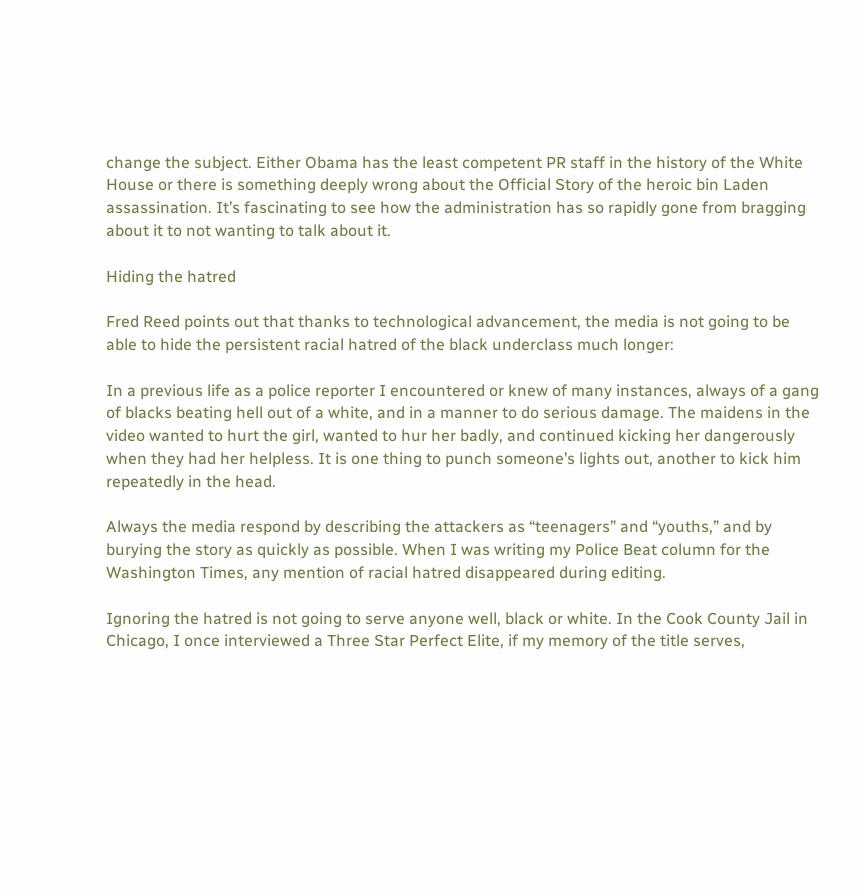change the subject. Either Obama has the least competent PR staff in the history of the White House or there is something deeply wrong about the Official Story of the heroic bin Laden assassination. It’s fascinating to see how the administration has so rapidly gone from bragging about it to not wanting to talk about it.

Hiding the hatred

Fred Reed points out that thanks to technological advancement, the media is not going to be able to hide the persistent racial hatred of the black underclass much longer:

In a previous life as a police reporter I encountered or knew of many instances, always of a gang of blacks beating hell out of a white, and in a manner to do serious damage. The maidens in the video wanted to hurt the girl, wanted to hur her badly, and continued kicking her dangerously when they had her helpless. It is one thing to punch someone’s lights out, another to kick him repeatedly in the head.

Always the media respond by describing the attackers as “teenagers” and “youths,” and by burying the story as quickly as possible. When I was writing my Police Beat column for the Washington Times, any mention of racial hatred disappeared during editing.

Ignoring the hatred is not going to serve anyone well, black or white. In the Cook County Jail in Chicago, I once interviewed a Three Star Perfect Elite, if my memory of the title serves,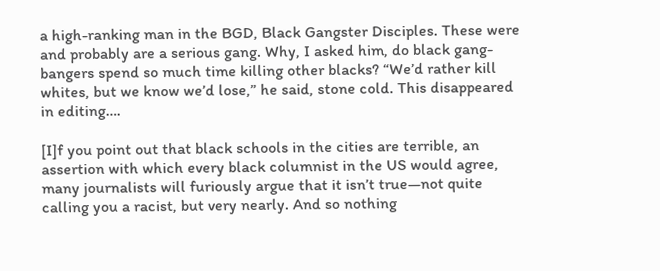a high-ranking man in the BGD, Black Gangster Disciples. These were and probably are a serious gang. Why, I asked him, do black gang-bangers spend so much time killing other blacks? “We’d rather kill whites, but we know we’d lose,” he said, stone cold. This disappeared in editing….

[I]f you point out that black schools in the cities are terrible, an assertion with which every black columnist in the US would agree, many journalists will furiously argue that it isn’t true—not quite calling you a racist, but very nearly. And so nothing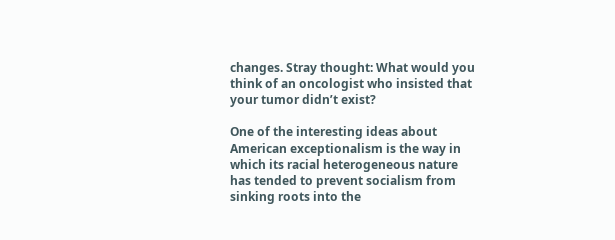changes. Stray thought: What would you think of an oncologist who insisted that your tumor didn’t exist?

One of the interesting ideas about American exceptionalism is the way in which its racial heterogeneous nature has tended to prevent socialism from sinking roots into the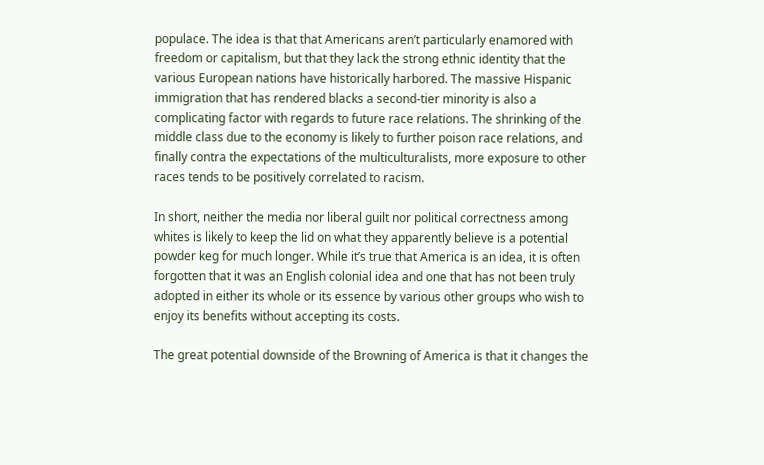populace. The idea is that that Americans aren’t particularly enamored with freedom or capitalism, but that they lack the strong ethnic identity that the various European nations have historically harbored. The massive Hispanic immigration that has rendered blacks a second-tier minority is also a complicating factor with regards to future race relations. The shrinking of the middle class due to the economy is likely to further poison race relations, and finally contra the expectations of the multiculturalists, more exposure to other races tends to be positively correlated to racism.

In short, neither the media nor liberal guilt nor political correctness among whites is likely to keep the lid on what they apparently believe is a potential powder keg for much longer. While it’s true that America is an idea, it is often forgotten that it was an English colonial idea and one that has not been truly adopted in either its whole or its essence by various other groups who wish to enjoy its benefits without accepting its costs.

The great potential downside of the Browning of America is that it changes the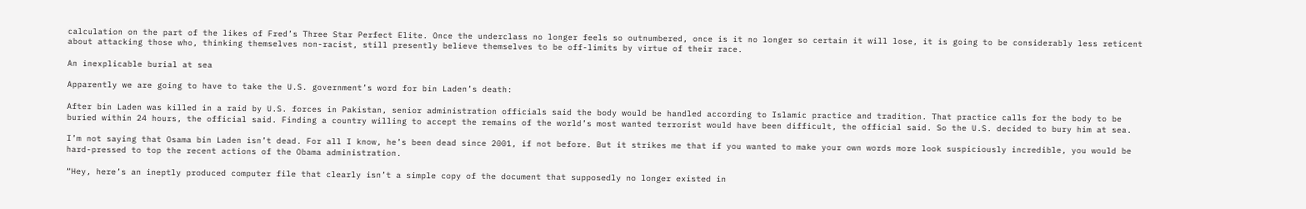calculation on the part of the likes of Fred’s Three Star Perfect Elite. Once the underclass no longer feels so outnumbered, once is it no longer so certain it will lose, it is going to be considerably less reticent about attacking those who, thinking themselves non-racist, still presently believe themselves to be off-limits by virtue of their race.

An inexplicable burial at sea

Apparently we are going to have to take the U.S. government’s word for bin Laden’s death:

After bin Laden was killed in a raid by U.S. forces in Pakistan, senior administration officials said the body would be handled according to Islamic practice and tradition. That practice calls for the body to be buried within 24 hours, the official said. Finding a country willing to accept the remains of the world’s most wanted terrorist would have been difficult, the official said. So the U.S. decided to bury him at sea.

I’m not saying that Osama bin Laden isn’t dead. For all I know, he’s been dead since 2001, if not before. But it strikes me that if you wanted to make your own words more look suspiciously incredible, you would be hard-pressed to top the recent actions of the Obama administration.

“Hey, here’s an ineptly produced computer file that clearly isn’t a simple copy of the document that supposedly no longer existed in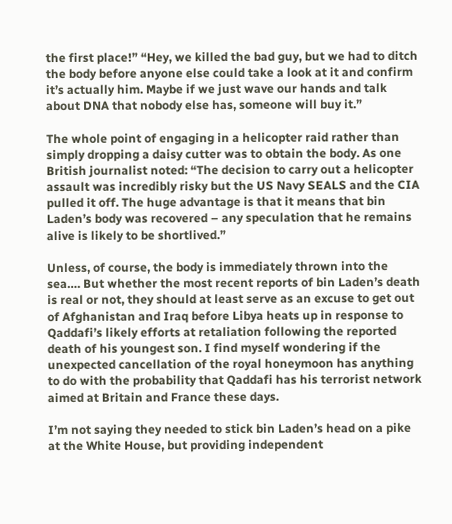the first place!” “Hey, we killed the bad guy, but we had to ditch the body before anyone else could take a look at it and confirm it’s actually him. Maybe if we just wave our hands and talk about DNA that nobody else has, someone will buy it.”

The whole point of engaging in a helicopter raid rather than simply dropping a daisy cutter was to obtain the body. As one British journalist noted: “The decision to carry out a helicopter assault was incredibly risky but the US Navy SEALS and the CIA pulled it off. The huge advantage is that it means that bin Laden’s body was recovered – any speculation that he remains alive is likely to be shortlived.”

Unless, of course, the body is immediately thrown into the sea…. But whether the most recent reports of bin Laden’s death is real or not, they should at least serve as an excuse to get out of Afghanistan and Iraq before Libya heats up in response to Qaddafi’s likely efforts at retaliation following the reported death of his youngest son. I find myself wondering if the unexpected cancellation of the royal honeymoon has anything to do with the probability that Qaddafi has his terrorist network aimed at Britain and France these days.

I’m not saying they needed to stick bin Laden’s head on a pike at the White House, but providing independent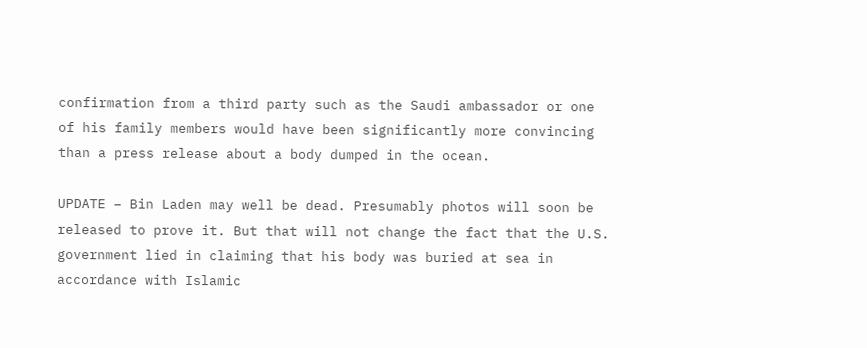confirmation from a third party such as the Saudi ambassador or one of his family members would have been significantly more convincing than a press release about a body dumped in the ocean.

UPDATE – Bin Laden may well be dead. Presumably photos will soon be released to prove it. But that will not change the fact that the U.S. government lied in claiming that his body was buried at sea in accordance with Islamic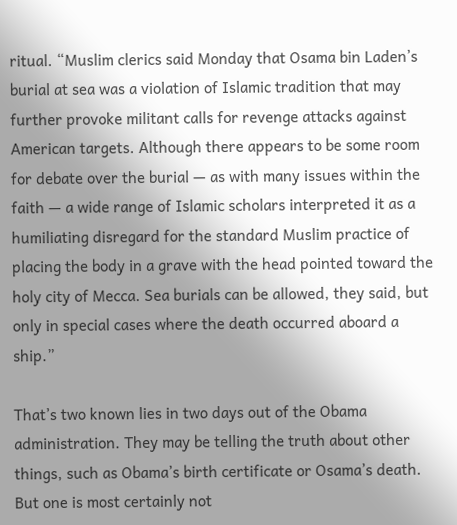ritual. “Muslim clerics said Monday that Osama bin Laden’s burial at sea was a violation of Islamic tradition that may further provoke militant calls for revenge attacks against American targets. Although there appears to be some room for debate over the burial — as with many issues within the faith — a wide range of Islamic scholars interpreted it as a humiliating disregard for the standard Muslim practice of placing the body in a grave with the head pointed toward the holy city of Mecca. Sea burials can be allowed, they said, but only in special cases where the death occurred aboard a ship.”

That’s two known lies in two days out of the Obama administration. They may be telling the truth about other things, such as Obama’s birth certificate or Osama’s death. But one is most certainly not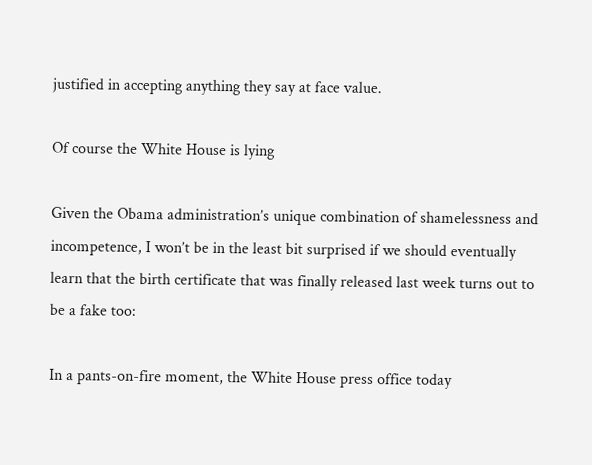justified in accepting anything they say at face value.

Of course the White House is lying

Given the Obama administration’s unique combination of shamelessness and incompetence, I won’t be in the least bit surprised if we should eventually learn that the birth certificate that was finally released last week turns out to be a fake too:

In a pants-on-fire moment, the White House press office today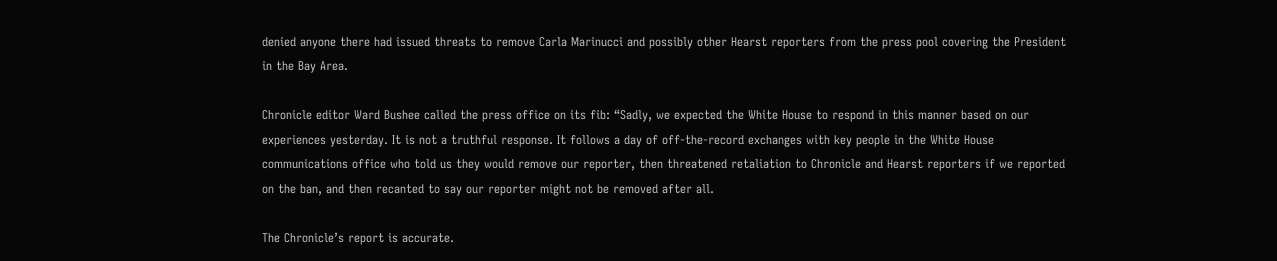denied anyone there had issued threats to remove Carla Marinucci and possibly other Hearst reporters from the press pool covering the President in the Bay Area.

Chronicle editor Ward Bushee called the press office on its fib: “Sadly, we expected the White House to respond in this manner based on our experiences yesterday. It is not a truthful response. It follows a day of off-the-record exchanges with key people in the White House communications office who told us they would remove our reporter, then threatened retaliation to Chronicle and Hearst reporters if we reported on the ban, and then recanted to say our reporter might not be removed after all.

The Chronicle’s report is accurate.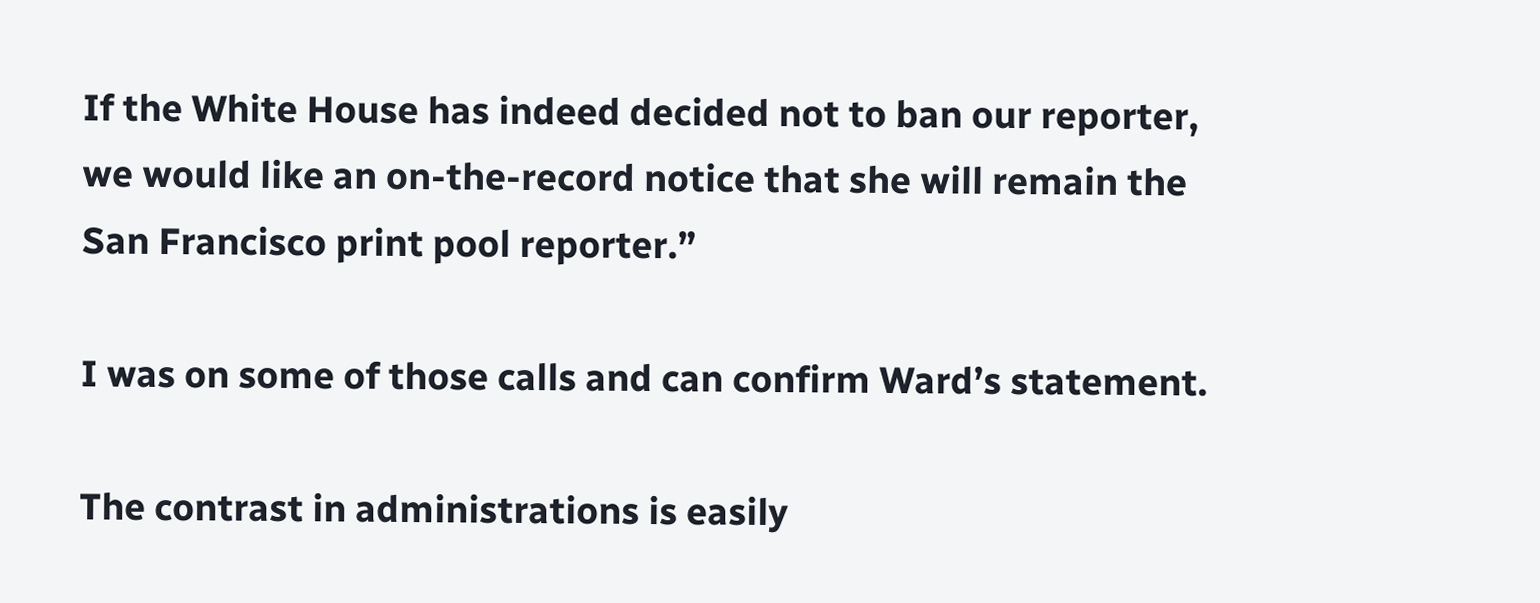If the White House has indeed decided not to ban our reporter, we would like an on-the-record notice that she will remain the San Francisco print pool reporter.”

I was on some of those calls and can confirm Ward’s statement.

The contrast in administrations is easily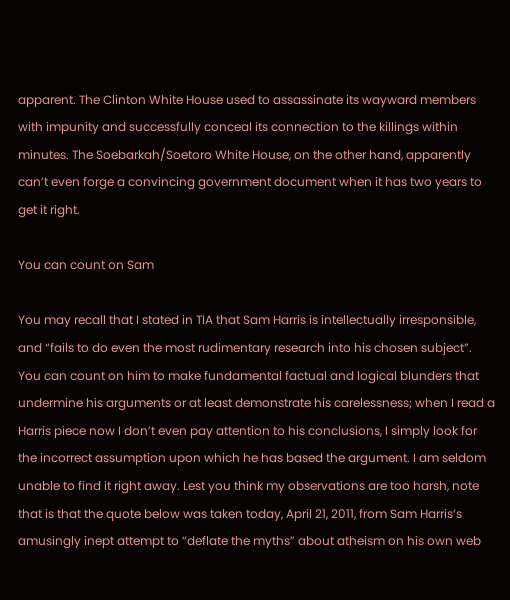apparent. The Clinton White House used to assassinate its wayward members with impunity and successfully conceal its connection to the killings within minutes. The Soebarkah/Soetoro White House, on the other hand, apparently can’t even forge a convincing government document when it has two years to get it right.

You can count on Sam

You may recall that I stated in TIA that Sam Harris is intellectually irresponsible, and “fails to do even the most rudimentary research into his chosen subject”. You can count on him to make fundamental factual and logical blunders that undermine his arguments or at least demonstrate his carelessness; when I read a Harris piece now I don’t even pay attention to his conclusions, I simply look for the incorrect assumption upon which he has based the argument. I am seldom unable to find it right away. Lest you think my observations are too harsh, note that is that the quote below was taken today, April 21, 2011, from Sam Harris’s amusingly inept attempt to “deflate the myths” about atheism on his own web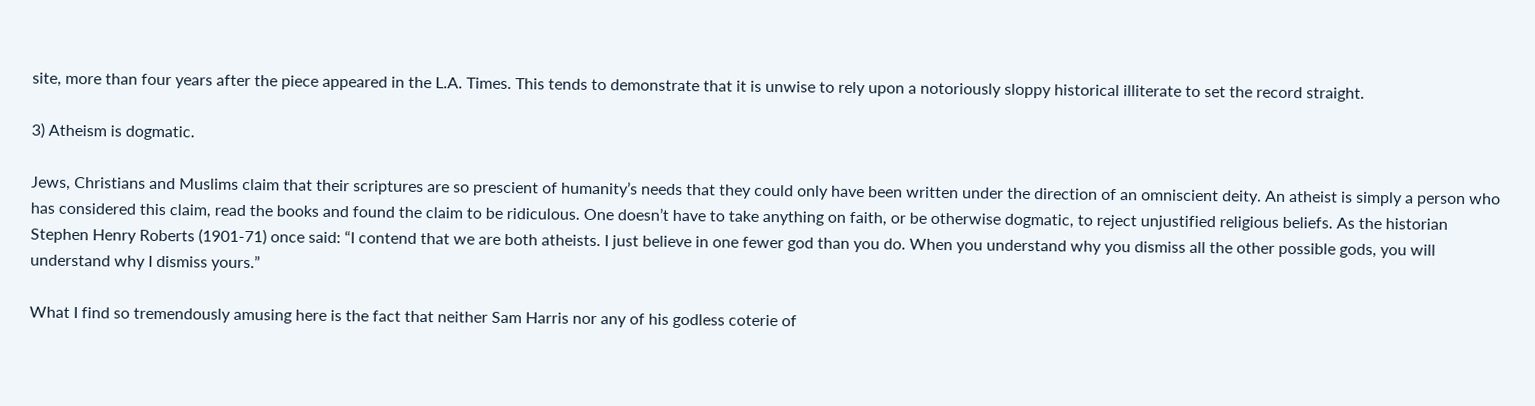site, more than four years after the piece appeared in the L.A. Times. This tends to demonstrate that it is unwise to rely upon a notoriously sloppy historical illiterate to set the record straight.

3) Atheism is dogmatic.

Jews, Christians and Muslims claim that their scriptures are so prescient of humanity’s needs that they could only have been written under the direction of an omniscient deity. An atheist is simply a person who has considered this claim, read the books and found the claim to be ridiculous. One doesn’t have to take anything on faith, or be otherwise dogmatic, to reject unjustified religious beliefs. As the historian Stephen Henry Roberts (1901-71) once said: “I contend that we are both atheists. I just believe in one fewer god than you do. When you understand why you dismiss all the other possible gods, you will understand why I dismiss yours.”

What I find so tremendously amusing here is the fact that neither Sam Harris nor any of his godless coterie of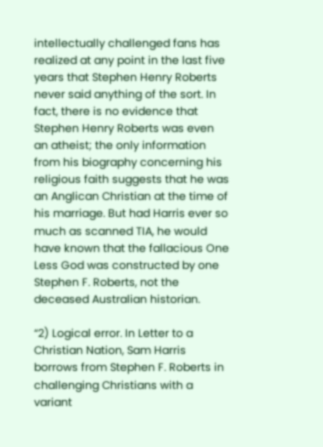intellectually challenged fans has realized at any point in the last five years that Stephen Henry Roberts never said anything of the sort. In fact, there is no evidence that Stephen Henry Roberts was even an atheist; the only information from his biography concerning his religious faith suggests that he was an Anglican Christian at the time of his marriage. But had Harris ever so much as scanned TIA, he would have known that the fallacious One Less God was constructed by one Stephen F. Roberts, not the deceased Australian historian.

“2) Logical error. In Letter to a Christian Nation, Sam Harris borrows from Stephen F. Roberts in challenging Christians with a variant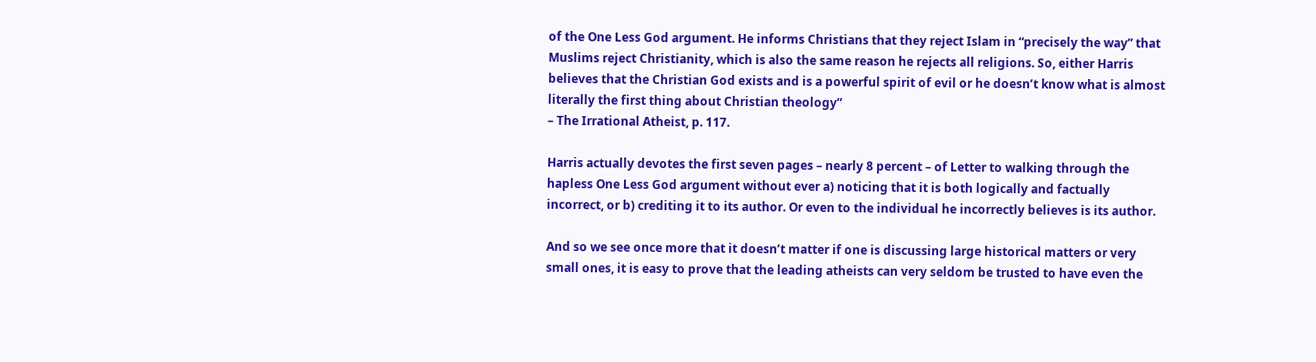of the One Less God argument. He informs Christians that they reject Islam in “precisely the way” that Muslims reject Christianity, which is also the same reason he rejects all religions. So, either Harris believes that the Christian God exists and is a powerful spirit of evil or he doesn’t know what is almost literally the first thing about Christian theology”
– The Irrational Atheist, p. 117.

Harris actually devotes the first seven pages – nearly 8 percent – of Letter to walking through the hapless One Less God argument without ever a) noticing that it is both logically and factually incorrect, or b) crediting it to its author. Or even to the individual he incorrectly believes is its author.

And so we see once more that it doesn’t matter if one is discussing large historical matters or very small ones, it is easy to prove that the leading atheists can very seldom be trusted to have even the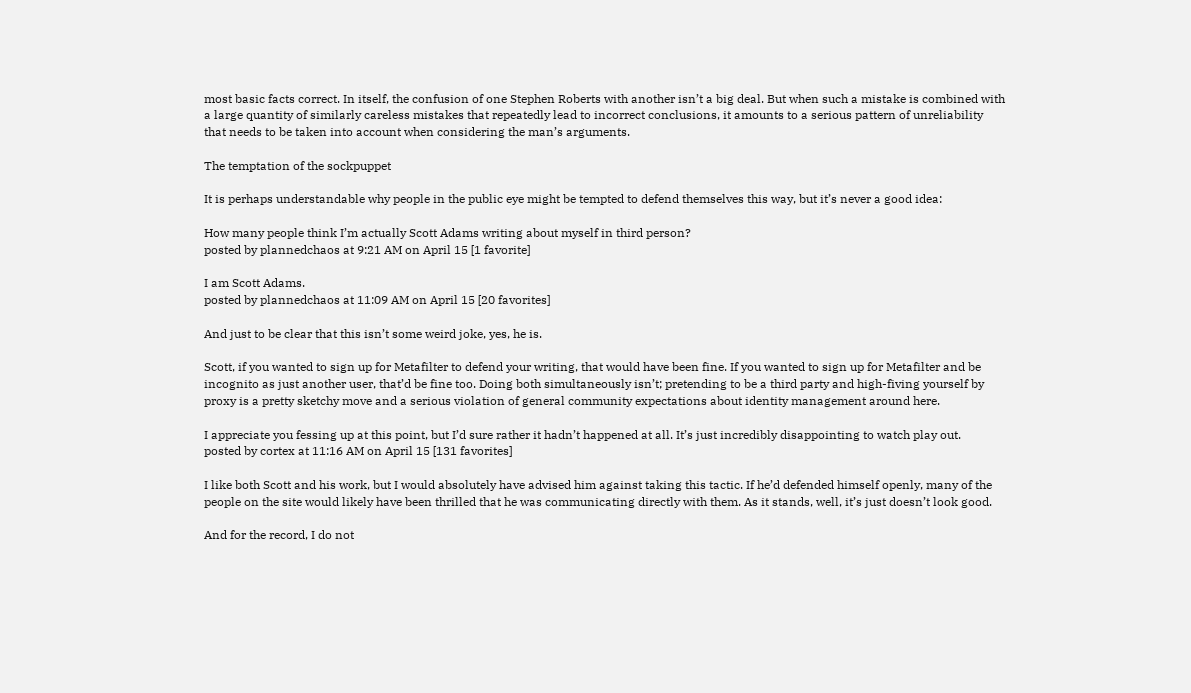most basic facts correct. In itself, the confusion of one Stephen Roberts with another isn’t a big deal. But when such a mistake is combined with a large quantity of similarly careless mistakes that repeatedly lead to incorrect conclusions, it amounts to a serious pattern of unreliability that needs to be taken into account when considering the man’s arguments.

The temptation of the sockpuppet

It is perhaps understandable why people in the public eye might be tempted to defend themselves this way, but it’s never a good idea:

How many people think I’m actually Scott Adams writing about myself in third person?
posted by plannedchaos at 9:21 AM on April 15 [1 favorite]

I am Scott Adams.
posted by plannedchaos at 11:09 AM on April 15 [20 favorites]

And just to be clear that this isn’t some weird joke, yes, he is.

Scott, if you wanted to sign up for Metafilter to defend your writing, that would have been fine. If you wanted to sign up for Metafilter and be incognito as just another user, that’d be fine too. Doing both simultaneously isn’t; pretending to be a third party and high-fiving yourself by proxy is a pretty sketchy move and a serious violation of general community expectations about identity management around here.

I appreciate you fessing up at this point, but I’d sure rather it hadn’t happened at all. It’s just incredibly disappointing to watch play out.
posted by cortex at 11:16 AM on April 15 [131 favorites]

I like both Scott and his work, but I would absolutely have advised him against taking this tactic. If he’d defended himself openly, many of the people on the site would likely have been thrilled that he was communicating directly with them. As it stands, well, it’s just doesn’t look good.

And for the record, I do not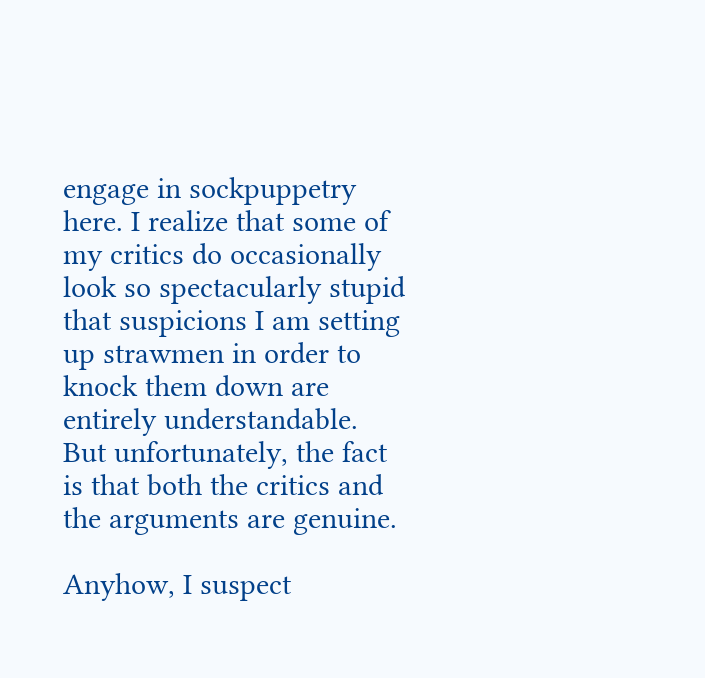engage in sockpuppetry here. I realize that some of my critics do occasionally look so spectacularly stupid that suspicions I am setting up strawmen in order to knock them down are entirely understandable. But unfortunately, the fact is that both the critics and the arguments are genuine.

Anyhow, I suspect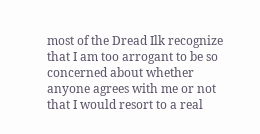most of the Dread Ilk recognize that I am too arrogant to be so concerned about whether anyone agrees with me or not that I would resort to a real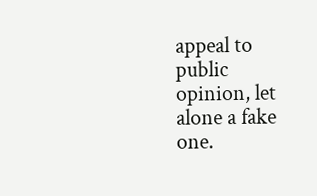appeal to public opinion, let alone a fake one.